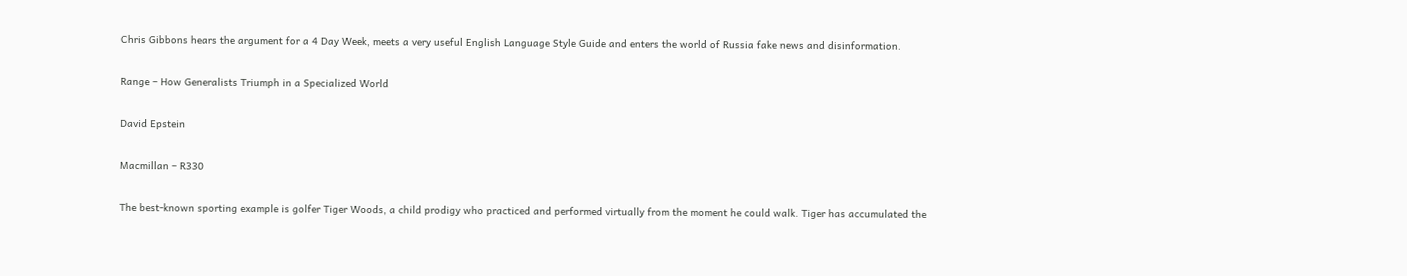Chris Gibbons hears the argument for a 4 Day Week, meets a very useful English Language Style Guide and enters the world of Russia fake news and disinformation.

Range – How Generalists Triumph in a Specialized World

David Epstein

Macmillan – R330

The best-known sporting example is golfer Tiger Woods, a child prodigy who practiced and performed virtually from the moment he could walk. Tiger has accumulated the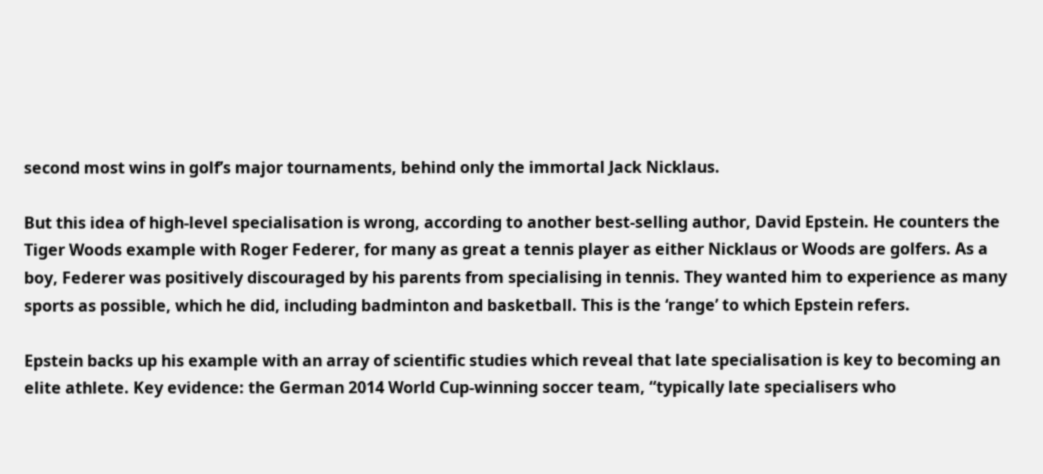second most wins in golf’s major tournaments, behind only the immortal Jack Nicklaus.

But this idea of high-level specialisation is wrong, according to another best-selling author, David Epstein. He counters the Tiger Woods example with Roger Federer, for many as great a tennis player as either Nicklaus or Woods are golfers. As a boy, Federer was positively discouraged by his parents from specialising in tennis. They wanted him to experience as many sports as possible, which he did, including badminton and basketball. This is the ‘range’ to which Epstein refers.

Epstein backs up his example with an array of scientific studies which reveal that late specialisation is key to becoming an elite athlete. Key evidence: the German 2014 World Cup-winning soccer team, “typically late specialisers who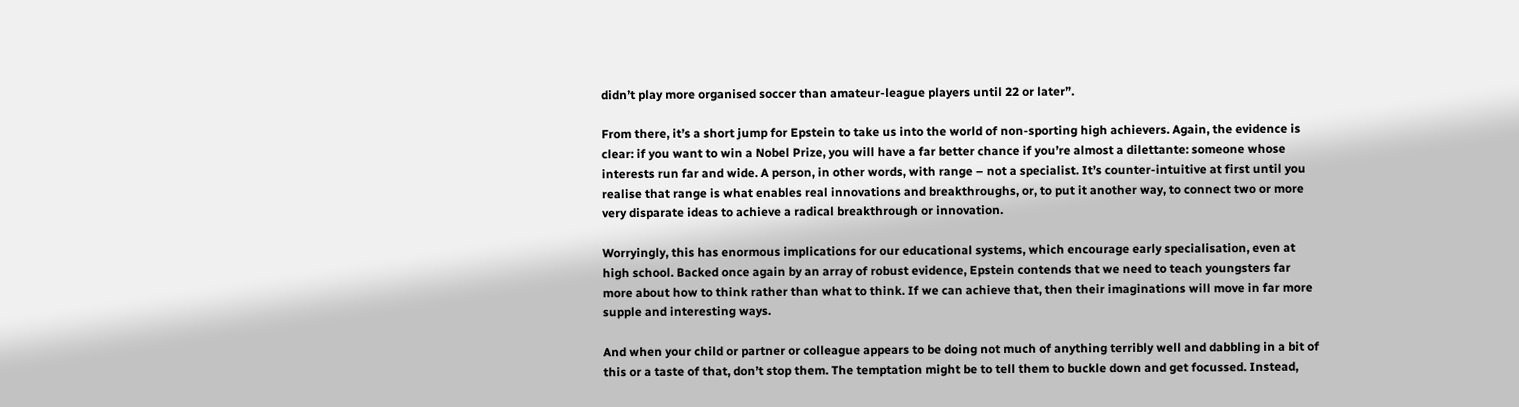didn’t play more organised soccer than amateur-league players until 22 or later”.

From there, it’s a short jump for Epstein to take us into the world of non-sporting high achievers. Again, the evidence is clear: if you want to win a Nobel Prize, you will have a far better chance if you’re almost a dilettante: someone whose interests run far and wide. A person, in other words, with range – not a specialist. It’s counter-intuitive at first until you realise that range is what enables real innovations and breakthroughs, or, to put it another way, to connect two or more very disparate ideas to achieve a radical breakthrough or innovation.

Worryingly, this has enormous implications for our educational systems, which encourage early specialisation, even at high school. Backed once again by an array of robust evidence, Epstein contends that we need to teach youngsters far more about how to think rather than what to think. If we can achieve that, then their imaginations will move in far more supple and interesting ways.

And when your child or partner or colleague appears to be doing not much of anything terribly well and dabbling in a bit of this or a taste of that, don’t stop them. The temptation might be to tell them to buckle down and get focussed. Instead,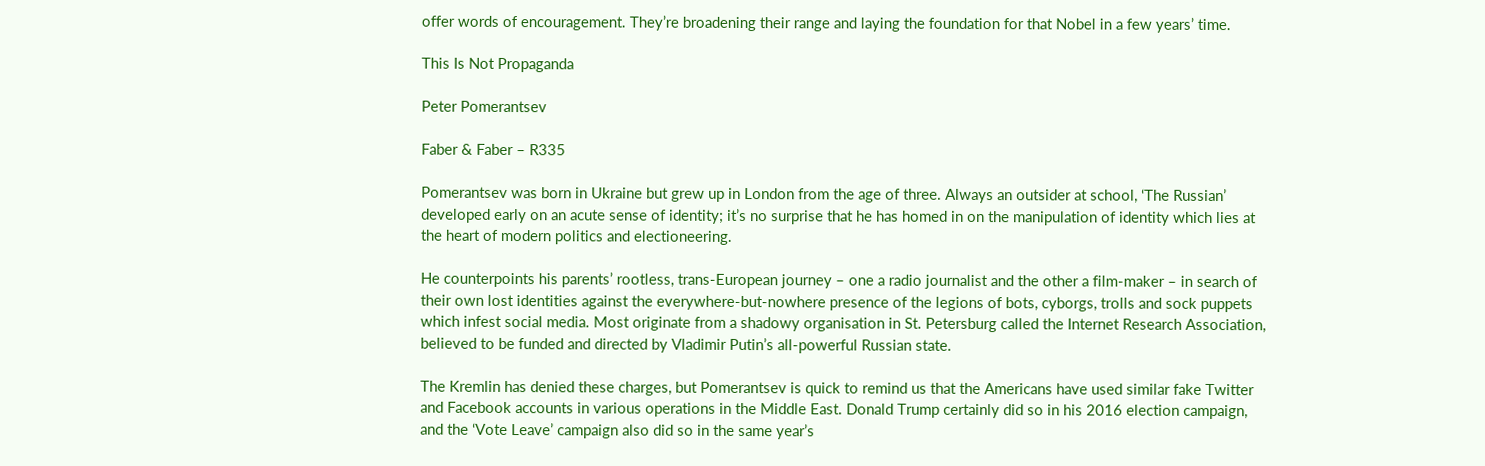offer words of encouragement. They’re broadening their range and laying the foundation for that Nobel in a few years’ time.

This Is Not Propaganda

Peter Pomerantsev

Faber & Faber – R335

Pomerantsev was born in Ukraine but grew up in London from the age of three. Always an outsider at school, ‘The Russian’ developed early on an acute sense of identity; it’s no surprise that he has homed in on the manipulation of identity which lies at the heart of modern politics and electioneering.

He counterpoints his parents’ rootless, trans-European journey – one a radio journalist and the other a film-maker – in search of their own lost identities against the everywhere-but-nowhere presence of the legions of bots, cyborgs, trolls and sock puppets which infest social media. Most originate from a shadowy organisation in St. Petersburg called the Internet Research Association, believed to be funded and directed by Vladimir Putin’s all-powerful Russian state.

The Kremlin has denied these charges, but Pomerantsev is quick to remind us that the Americans have used similar fake Twitter and Facebook accounts in various operations in the Middle East. Donald Trump certainly did so in his 2016 election campaign, and the ‘Vote Leave’ campaign also did so in the same year’s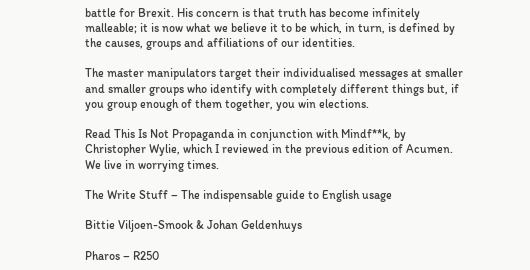battle for Brexit. His concern is that truth has become infinitely malleable; it is now what we believe it to be which, in turn, is defined by the causes, groups and affiliations of our identities.

The master manipulators target their individualised messages at smaller and smaller groups who identify with completely different things but, if you group enough of them together, you win elections.

Read This Is Not Propaganda in conjunction with Mindf**k, by Christopher Wylie, which I reviewed in the previous edition of Acumen. We live in worrying times.

The Write Stuff – The indispensable guide to English usage

Bittie Viljoen-Smook & Johan Geldenhuys

Pharos – R250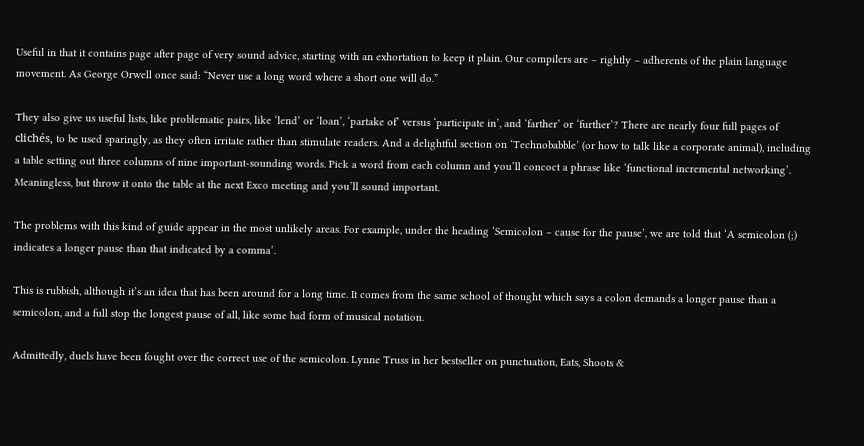Useful in that it contains page after page of very sound advice, starting with an exhortation to keep it plain. Our compilers are – rightly – adherents of the plain language movement. As George Orwell once said: “Never use a long word where a short one will do.”

They also give us useful lists, like problematic pairs, like ‘lend’ or ‘loan’, ‘partake of’ versus ‘participate in’, and ‘farther’ or ‘further’? There are nearly four full pages of clichés, to be used sparingly, as they often irritate rather than stimulate readers. And a delightful section on ‘Technobabble’ (or how to talk like a corporate animal), including a table setting out three columns of nine important-sounding words. Pick a word from each column and you’ll concoct a phrase like ‘functional incremental networking’. Meaningless, but throw it onto the table at the next Exco meeting and you’ll sound important.

The problems with this kind of guide appear in the most unlikely areas. For example, under the heading ‘Semicolon – cause for the pause’, we are told that ‘A semicolon (;) indicates a longer pause than that indicated by a comma’.

This is rubbish, although it’s an idea that has been around for a long time. It comes from the same school of thought which says a colon demands a longer pause than a semicolon, and a full stop the longest pause of all, like some bad form of musical notation.

Admittedly, duels have been fought over the correct use of the semicolon. Lynne Truss in her bestseller on punctuation, Eats, Shoots &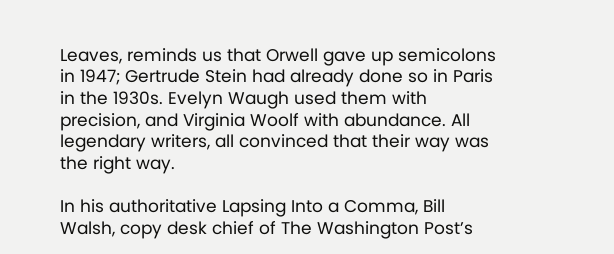Leaves, reminds us that Orwell gave up semicolons in 1947; Gertrude Stein had already done so in Paris in the 1930s. Evelyn Waugh used them with precision, and Virginia Woolf with abundance. All legendary writers, all convinced that their way was the right way.

In his authoritative Lapsing Into a Comma, Bill Walsh, copy desk chief of The Washington Post’s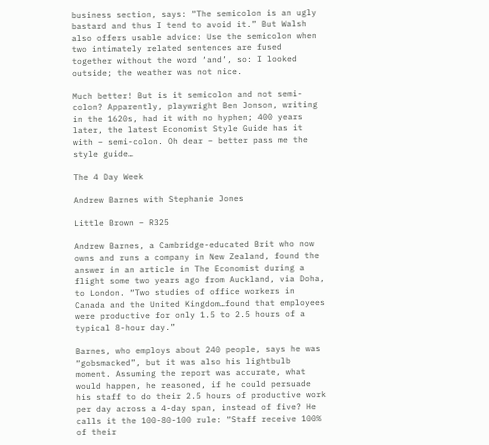business section, says: “The semicolon is an ugly bastard and thus I tend to avoid it.” But Walsh also offers usable advice: Use the semicolon when two intimately related sentences are fused together without the word ‘and’, so: I looked outside; the weather was not nice.

Much better! But is it semicolon and not semi-colon? Apparently, playwright Ben Jonson, writing in the 1620s, had it with no hyphen; 400 years later, the latest Economist Style Guide has it with – semi-colon. Oh dear – better pass me the style guide…

The 4 Day Week

Andrew Barnes with Stephanie Jones

Little Brown – R325

Andrew Barnes, a Cambridge-educated Brit who now owns and runs a company in New Zealand, found the answer in an article in The Economist during a flight some two years ago from Auckland, via Doha, to London. “Two studies of office workers in Canada and the United Kingdom…found that employees were productive for only 1.5 to 2.5 hours of a typical 8-hour day.”

Barnes, who employs about 240 people, says he was “gobsmacked”, but it was also his lightbulb moment. Assuming the report was accurate, what would happen, he reasoned, if he could persuade his staff to do their 2.5 hours of productive work per day across a 4-day span, instead of five? He calls it the 100-80-100 rule: “Staff receive 100% of their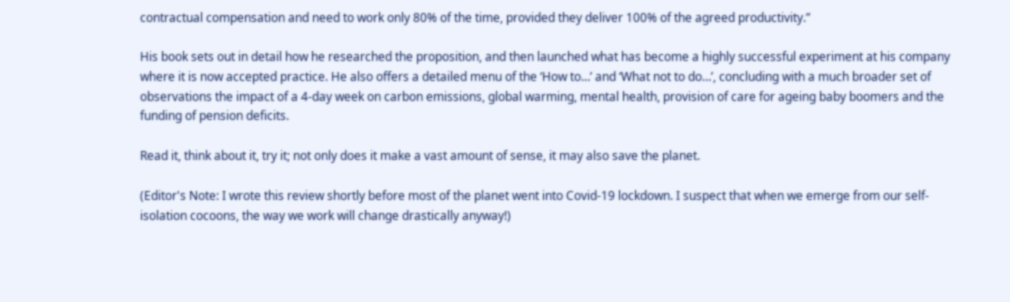contractual compensation and need to work only 80% of the time, provided they deliver 100% of the agreed productivity.”

His book sets out in detail how he researched the proposition, and then launched what has become a highly successful experiment at his company where it is now accepted practice. He also offers a detailed menu of the ‘How to…’ and ‘What not to do…’, concluding with a much broader set of observations the impact of a 4-day week on carbon emissions, global warming, mental health, provision of care for ageing baby boomers and the funding of pension deficits.

Read it, think about it, try it; not only does it make a vast amount of sense, it may also save the planet.

(Editor's Note: I wrote this review shortly before most of the planet went into Covid-19 lockdown. I suspect that when we emerge from our self-isolation cocoons, the way we work will change drastically anyway!)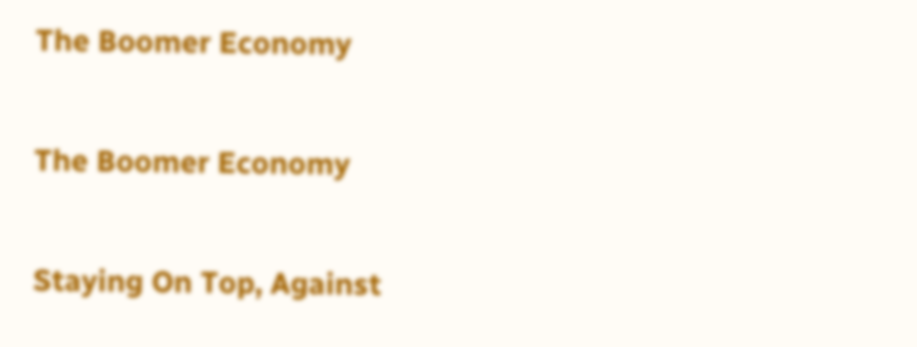The Boomer Economy

The Boomer Economy

Staying On Top, Against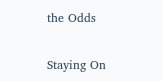the Odds

Staying On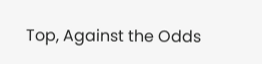Top, Against the Odds